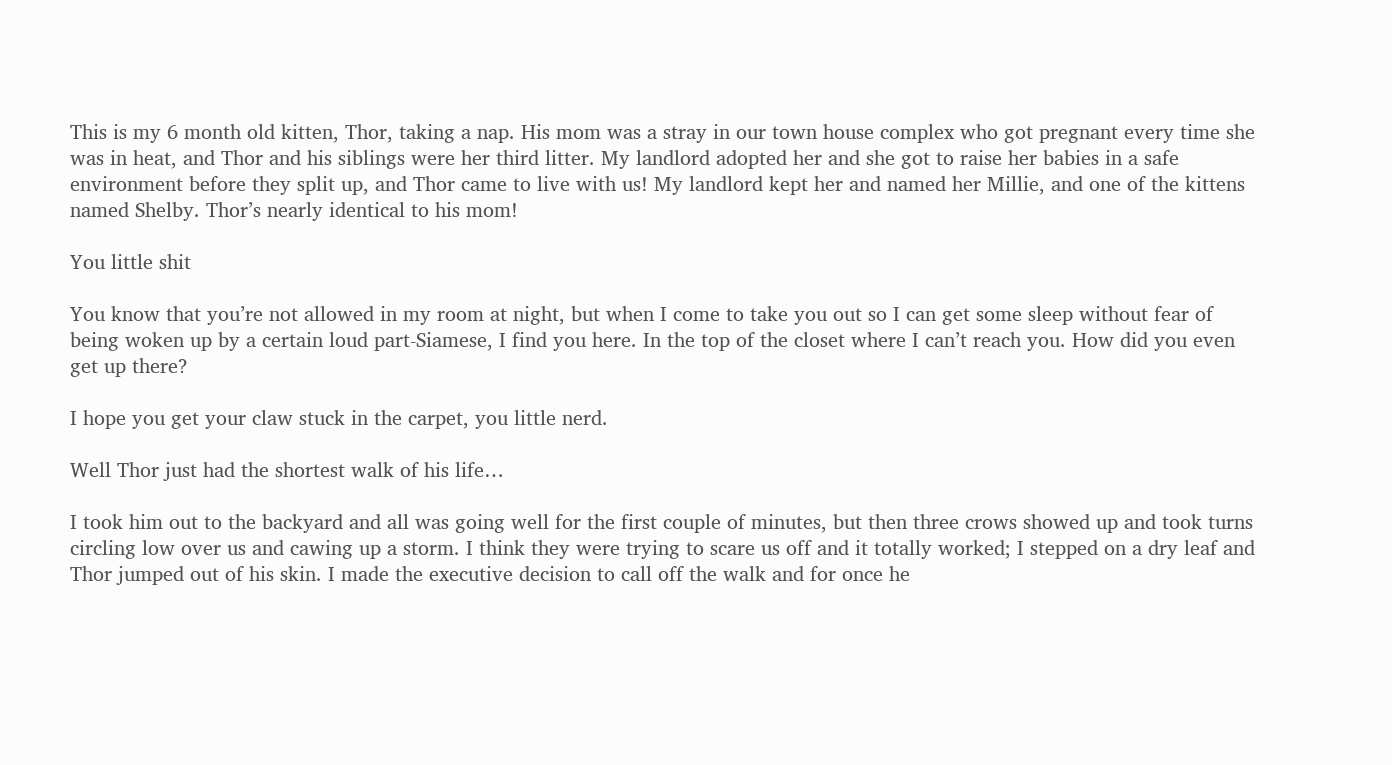This is my 6 month old kitten, Thor, taking a nap. His mom was a stray in our town house complex who got pregnant every time she was in heat, and Thor and his siblings were her third litter. My landlord adopted her and she got to raise her babies in a safe environment before they split up, and Thor came to live with us! My landlord kept her and named her Millie, and one of the kittens named Shelby. Thor’s nearly identical to his mom!

You little shit

You know that you’re not allowed in my room at night, but when I come to take you out so I can get some sleep without fear of being woken up by a certain loud part-Siamese, I find you here. In the top of the closet where I can’t reach you. How did you even get up there?

I hope you get your claw stuck in the carpet, you little nerd.

Well Thor just had the shortest walk of his life…

I took him out to the backyard and all was going well for the first couple of minutes, but then three crows showed up and took turns circling low over us and cawing up a storm. I think they were trying to scare us off and it totally worked; I stepped on a dry leaf and Thor jumped out of his skin. I made the executive decision to call off the walk and for once he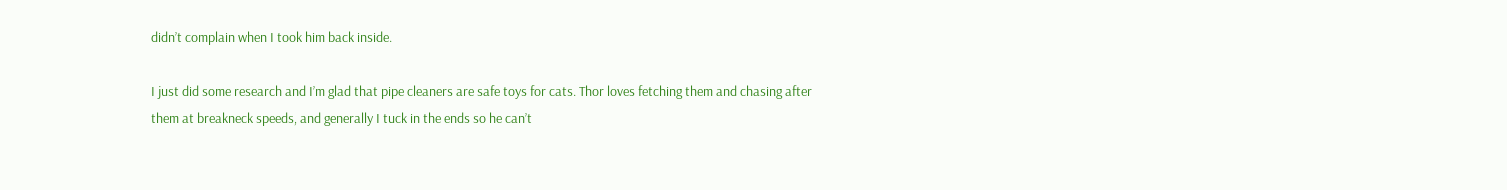didn’t complain when I took him back inside.

I just did some research and I’m glad that pipe cleaners are safe toys for cats. Thor loves fetching them and chasing after them at breakneck speeds, and generally I tuck in the ends so he can’t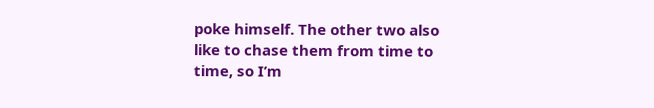poke himself. The other two also like to chase them from time to time, so I’m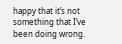happy that it’s not something that I’ve been doing wrong.